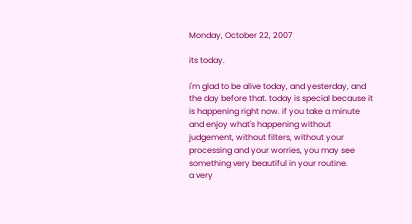Monday, October 22, 2007

its today.

i'm glad to be alive today, and yesterday, and the day before that. today is special because it is happening right now. if you take a minute and enjoy what's happening without judgement, without filters, without your processing and your worries, you may see something very beautiful in your routine.
a very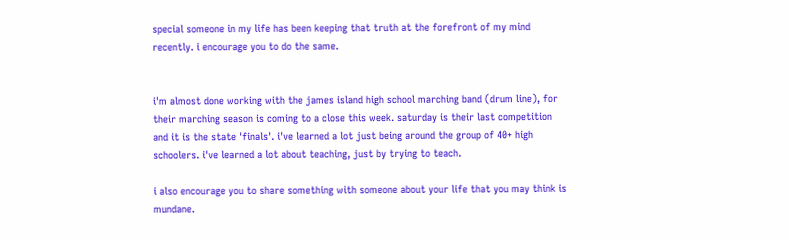special someone in my life has been keeping that truth at the forefront of my mind recently. i encourage you to do the same.


i'm almost done working with the james island high school marching band (drum line), for their marching season is coming to a close this week. saturday is their last competition and it is the state 'finals'. i've learned a lot just being around the group of 40+ high schoolers. i've learned a lot about teaching, just by trying to teach.

i also encourage you to share something with someone about your life that you may think is mundane.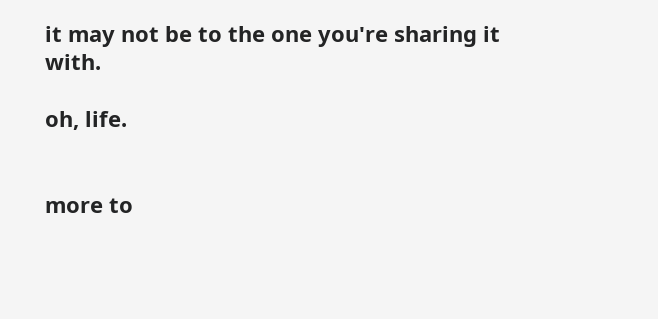it may not be to the one you're sharing it with.

oh, life.


more to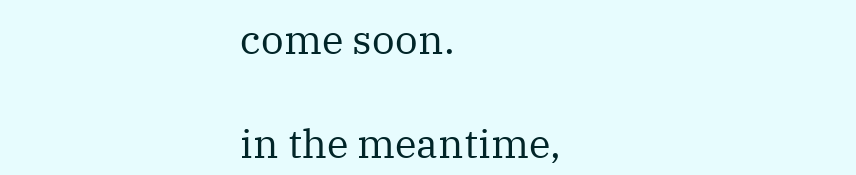come soon.

in the meantime,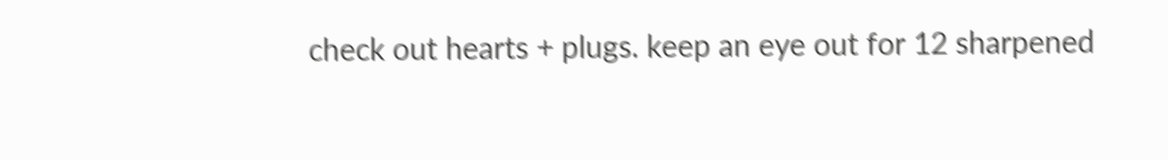check out hearts + plugs. keep an eye out for 12 sharpened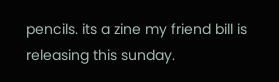pencils. its a zine my friend bill is releasing this sunday.